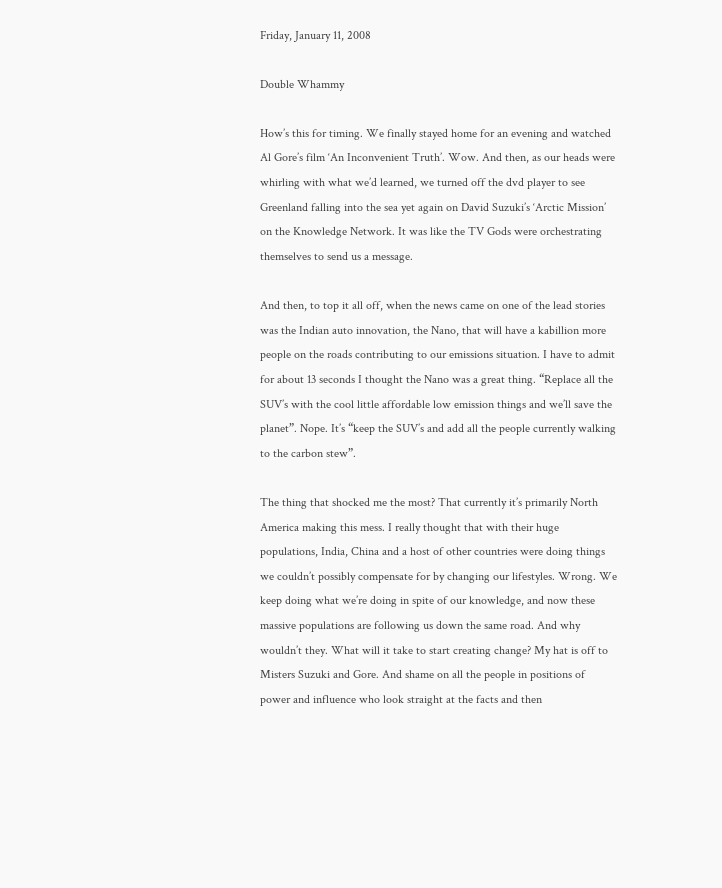Friday, January 11, 2008

Double Whammy

How’s this for timing. We finally stayed home for an evening and watched Al Gore’s film ‘An Inconvenient Truth’. Wow. And then, as our heads were whirling with what we’d learned, we turned off the dvd player to see Greenland falling into the sea yet again on David Suzuki’s ‘Arctic Mission’ on the Knowledge Network. It was like the TV Gods were orchestrating themselves to send us a message.

And then, to top it all off, when the news came on one of the lead stories was the Indian auto innovation, the Nano, that will have a kabillion more people on the roads contributing to our emissions situation. I have to admit for about 13 seconds I thought the Nano was a great thing. “Replace all the SUV’s with the cool little affordable low emission things and we’ll save the planet”. Nope. It’s “keep the SUV’s and add all the people currently walking to the carbon stew”.

The thing that shocked me the most? That currently it’s primarily North America making this mess. I really thought that with their huge populations, India, China and a host of other countries were doing things we couldn’t possibly compensate for by changing our lifestyles. Wrong. We keep doing what we’re doing in spite of our knowledge, and now these massive populations are following us down the same road. And why wouldn’t they. What will it take to start creating change? My hat is off to Misters Suzuki and Gore. And shame on all the people in positions of power and influence who look straight at the facts and then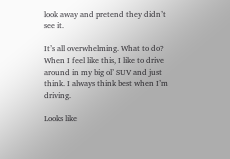look away and pretend they didn’t see it.

It’s all overwhelming. What to do? When I feel like this, I like to drive around in my big ol’ SUV and just think. I always think best when I’m driving.

Looks like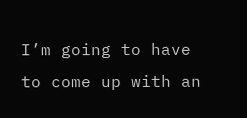I’m going to have to come up with an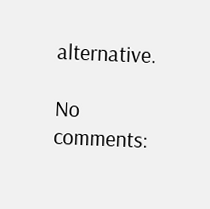alternative.

No comments: